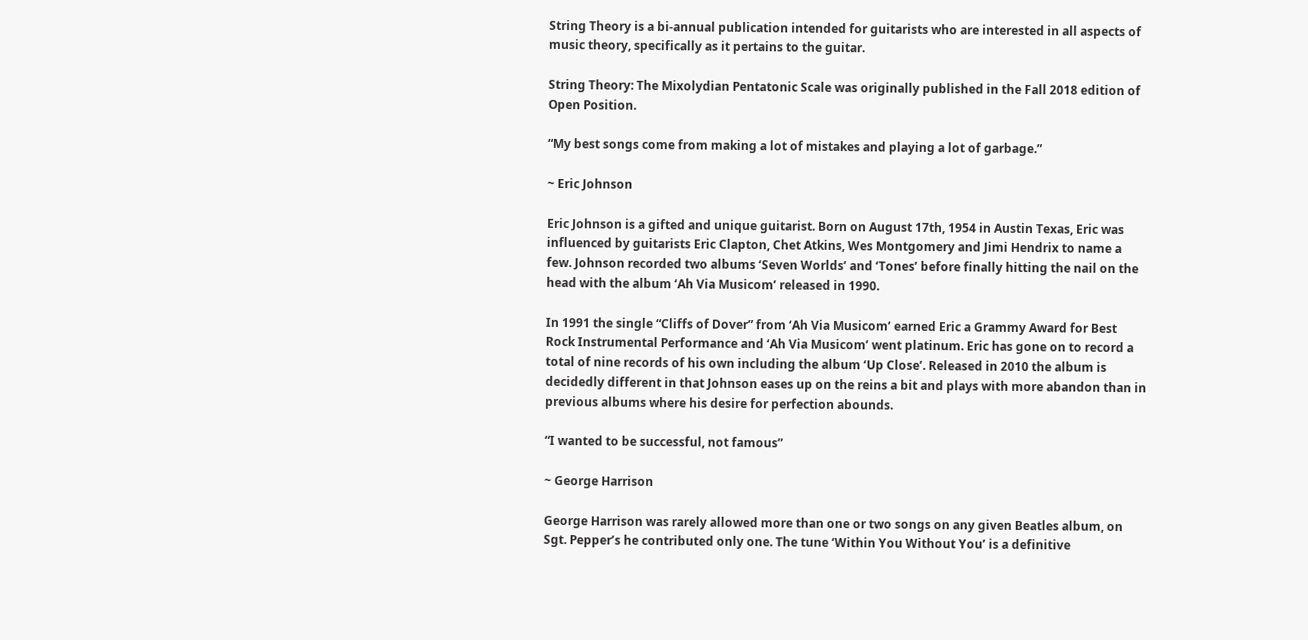String Theory is a bi-annual publication intended for guitarists who are interested in all aspects of music theory, specifically as it pertains to the guitar.

String Theory: The Mixolydian Pentatonic Scale was originally published in the Fall 2018 edition of Open Position.

“My best songs come from making a lot of mistakes and playing a lot of garbage.”

~ Eric Johnson

Eric Johnson is a gifted and unique guitarist. Born on August 17th, 1954 in Austin Texas, Eric was influenced by guitarists Eric Clapton, Chet Atkins, Wes Montgomery and Jimi Hendrix to name a few. Johnson recorded two albums ‘Seven Worlds’ and ‘Tones’ before finally hitting the nail on the head with the album ‘Ah Via Musicom’ released in 1990.

In 1991 the single “Cliffs of Dover” from ‘Ah Via Musicom’ earned Eric a Grammy Award for Best Rock Instrumental Performance and ‘Ah Via Musicom’ went platinum. Eric has gone on to record a total of nine records of his own including the album ‘Up Close’. Released in 2010 the album is decidedly different in that Johnson eases up on the reins a bit and plays with more abandon than in previous albums where his desire for perfection abounds.

“I wanted to be successful, not famous”

~ George Harrison

George Harrison was rarely allowed more than one or two songs on any given Beatles album, on Sgt. Pepper’s he contributed only one. The tune ‘Within You Without You’ is a definitive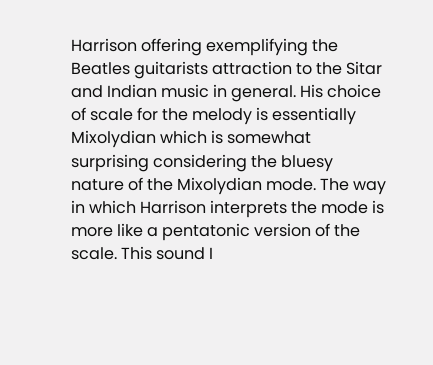Harrison offering exemplifying the Beatles guitarists attraction to the Sitar and Indian music in general. His choice of scale for the melody is essentially Mixolydian which is somewhat surprising considering the bluesy nature of the Mixolydian mode. The way in which Harrison interprets the mode is more like a pentatonic version of the scale. This sound I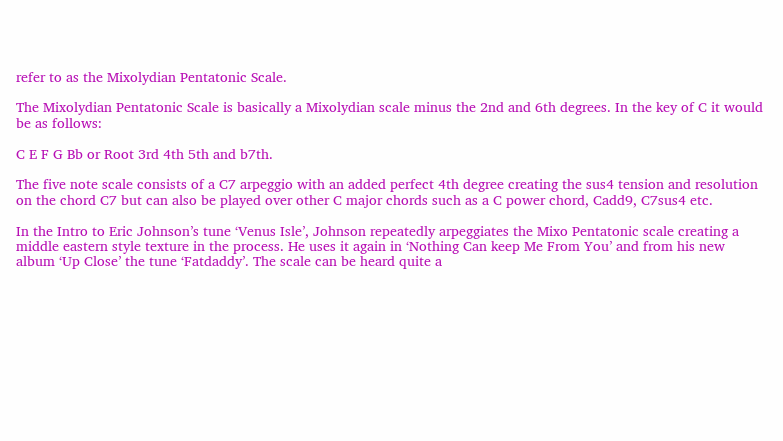refer to as the Mixolydian Pentatonic Scale.

The Mixolydian Pentatonic Scale is basically a Mixolydian scale minus the 2nd and 6th degrees. In the key of C it would be as follows:

C E F G Bb or Root 3rd 4th 5th and b7th.

The five note scale consists of a C7 arpeggio with an added perfect 4th degree creating the sus4 tension and resolution on the chord C7 but can also be played over other C major chords such as a C power chord, Cadd9, C7sus4 etc.

In the Intro to Eric Johnson’s tune ‘Venus Isle’, Johnson repeatedly arpeggiates the Mixo Pentatonic scale creating a middle eastern style texture in the process. He uses it again in ‘Nothing Can keep Me From You’ and from his new album ‘Up Close’ the tune ‘Fatdaddy’. The scale can be heard quite a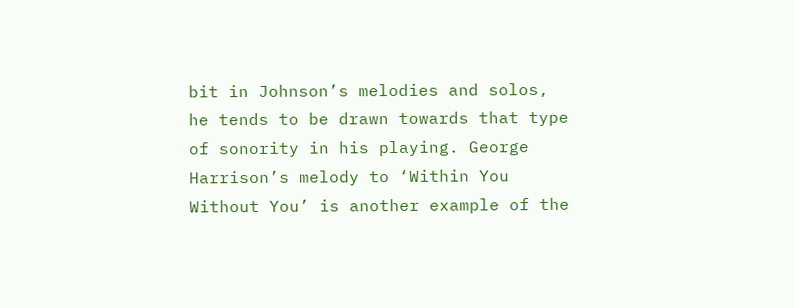bit in Johnson’s melodies and solos, he tends to be drawn towards that type of sonority in his playing. George Harrison’s melody to ‘Within You Without You’ is another example of the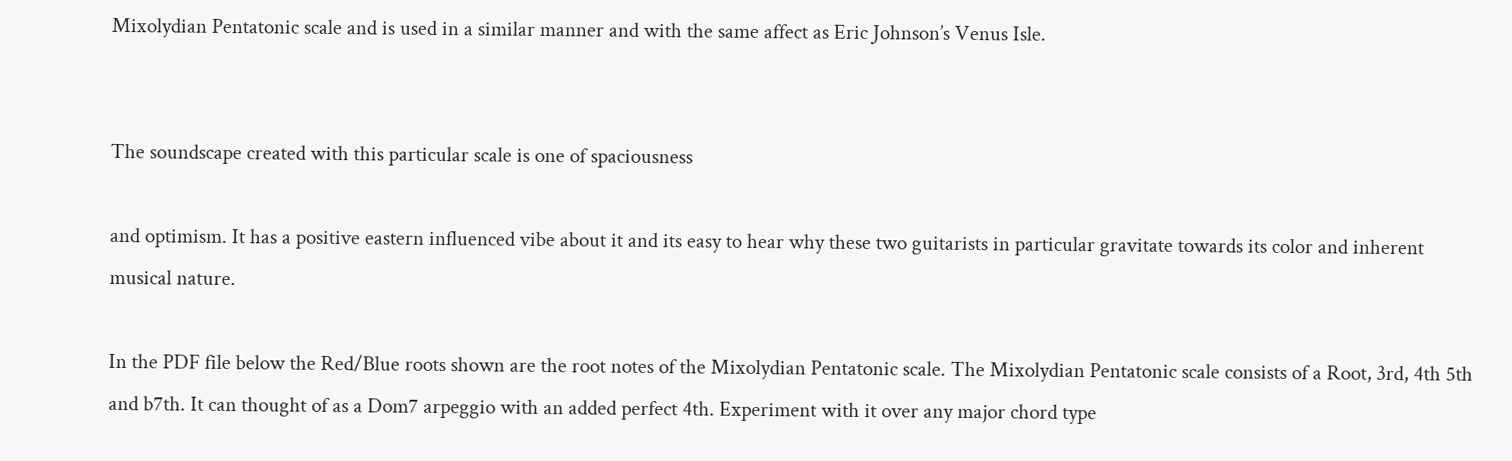Mixolydian Pentatonic scale and is used in a similar manner and with the same affect as Eric Johnson’s Venus Isle.


The soundscape created with this particular scale is one of spaciousness

and optimism. It has a positive eastern influenced vibe about it and its easy to hear why these two guitarists in particular gravitate towards its color and inherent musical nature.

In the PDF file below the Red/Blue roots shown are the root notes of the Mixolydian Pentatonic scale. The Mixolydian Pentatonic scale consists of a Root, 3rd, 4th 5th and b7th. It can thought of as a Dom7 arpeggio with an added perfect 4th. Experiment with it over any major chord type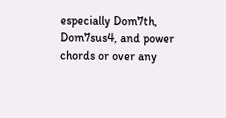especially Dom7th, Dom7sus4, and power chords or over any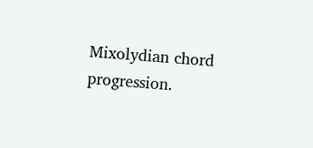Mixolydian chord progression.